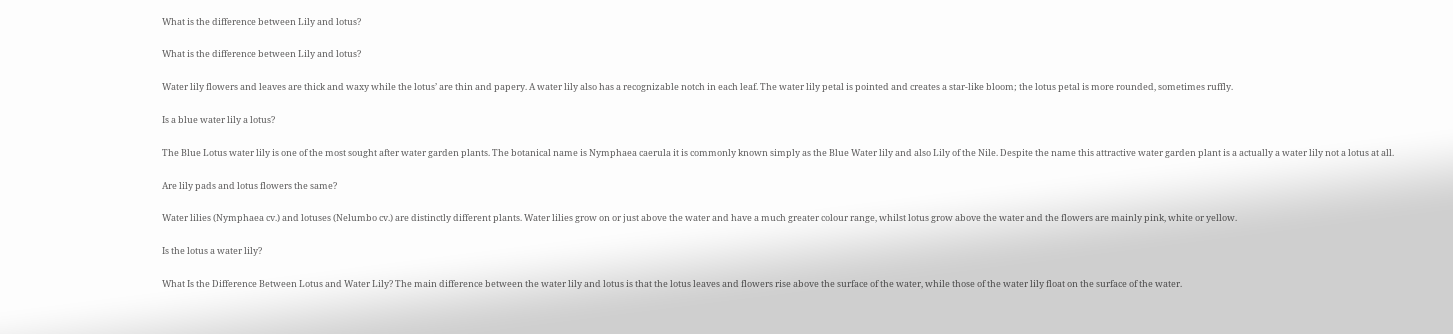What is the difference between Lily and lotus?

What is the difference between Lily and lotus?

Water lily flowers and leaves are thick and waxy while the lotus’ are thin and papery. A water lily also has a recognizable notch in each leaf. The water lily petal is pointed and creates a star-like bloom; the lotus petal is more rounded, sometimes ruffly.

Is a blue water lily a lotus?

The Blue Lotus water lily is one of the most sought after water garden plants. The botanical name is Nymphaea caerula it is commonly known simply as the Blue Water lily and also Lily of the Nile. Despite the name this attractive water garden plant is a actually a water lily not a lotus at all.

Are lily pads and lotus flowers the same?

Water lilies (Nymphaea cv.) and lotuses (Nelumbo cv.) are distinctly different plants. Water lilies grow on or just above the water and have a much greater colour range, whilst lotus grow above the water and the flowers are mainly pink, white or yellow.

Is the lotus a water lily?

What Is the Difference Between Lotus and Water Lily? The main difference between the water lily and lotus is that the lotus leaves and flowers rise above the surface of the water, while those of the water lily float on the surface of the water.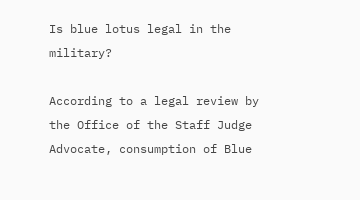Is blue lotus legal in the military?

According to a legal review by the Office of the Staff Judge Advocate, consumption of Blue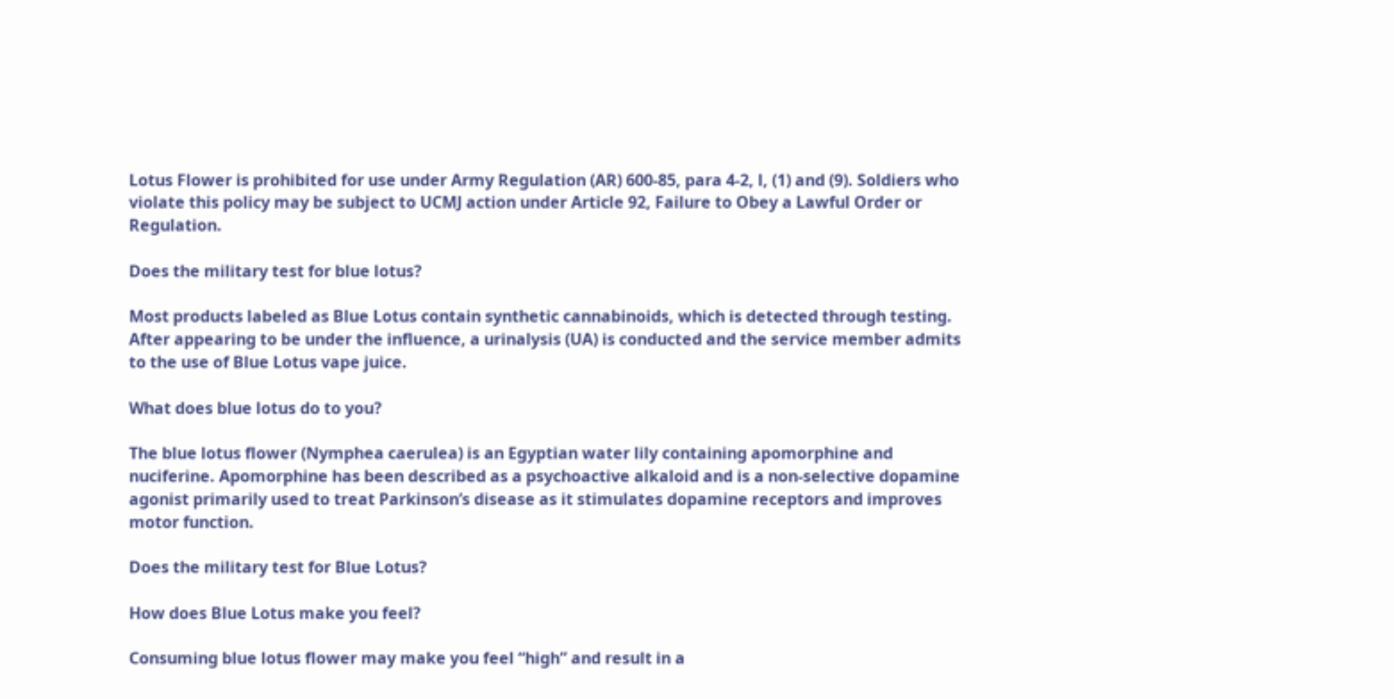Lotus Flower is prohibited for use under Army Regulation (AR) 600-85, para 4-2, l, (1) and (9). Soldiers who violate this policy may be subject to UCMJ action under Article 92, Failure to Obey a Lawful Order or Regulation.

Does the military test for blue lotus?

Most products labeled as Blue Lotus contain synthetic cannabinoids, which is detected through testing. After appearing to be under the influence, a urinalysis (UA) is conducted and the service member admits to the use of Blue Lotus vape juice.

What does blue lotus do to you?

The blue lotus flower (Nymphea caerulea) is an Egyptian water lily containing apomorphine and nuciferine. Apomorphine has been described as a psychoactive alkaloid and is a non-selective dopamine agonist primarily used to treat Parkinson’s disease as it stimulates dopamine receptors and improves motor function.

Does the military test for Blue Lotus?

How does Blue Lotus make you feel?

Consuming blue lotus flower may make you feel “high” and result in a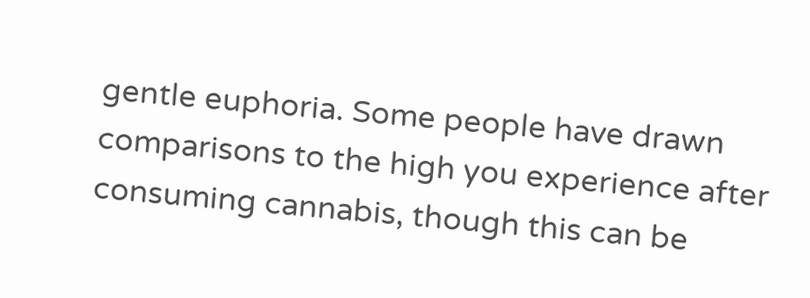gentle euphoria. Some people have drawn comparisons to the high you experience after consuming cannabis, though this can be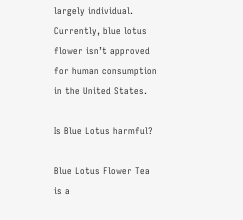largely individual. Currently, blue lotus flower isn’t approved for human consumption in the United States.

Is Blue Lotus harmful?

Blue Lotus Flower Tea is a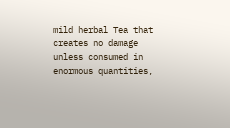mild herbal Tea that creates no damage unless consumed in enormous quantities,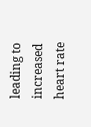leading to increased heart rate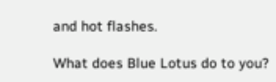and hot flashes.

What does Blue Lotus do to you?